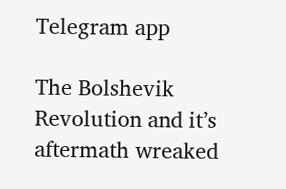Telegram app

The Bolshevik Revolution and it’s aftermath wreaked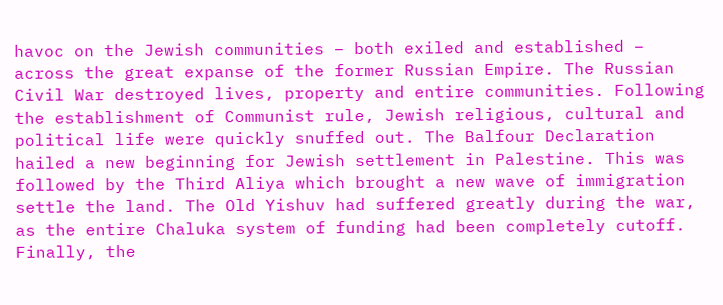havoc on the Jewish communities – both exiled and established – across the great expanse of the former Russian Empire. The Russian Civil War destroyed lives, property and entire communities. Following the establishment of Communist rule, Jewish religious, cultural and political life were quickly snuffed out. The Balfour Declaration hailed a new beginning for Jewish settlement in Palestine. This was followed by the Third Aliya which brought a new wave of immigration settle the land. The Old Yishuv had suffered greatly during the war, as the entire Chaluka system of funding had been completely cutoff. Finally, the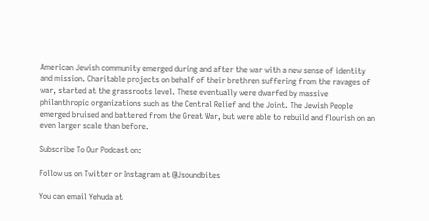American Jewish community emerged during and after the war with a new sense of identity and mission. Charitable projects on behalf of their brethren suffering from the ravages of war, started at the grassroots level. These eventually were dwarfed by massive philanthropic organizations such as the Central Relief and the Joint. The Jewish People emerged bruised and battered from the Great War, but were able to rebuild and flourish on an even larger scale than before.

Subscribe To Our Podcast on:

Follow us on Twitter or Instagram at @Jsoundbites

You can email Yehuda at